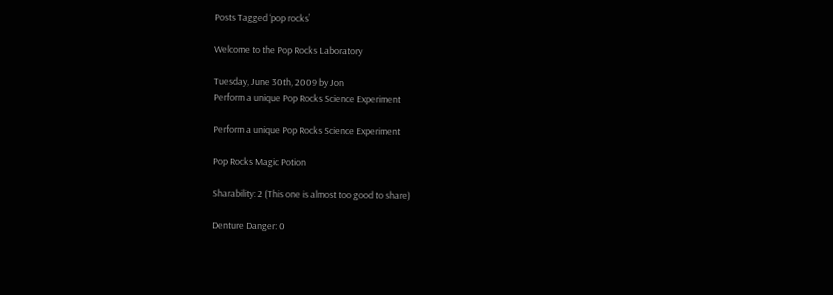Posts Tagged ‘pop rocks’

Welcome to the Pop Rocks Laboratory

Tuesday, June 30th, 2009 by Jon
Perform a unique Pop Rocks Science Experiment

Perform a unique Pop Rocks Science Experiment

Pop Rocks Magic Potion

Sharability: 2 (This one is almost too good to share)

Denture Danger: 0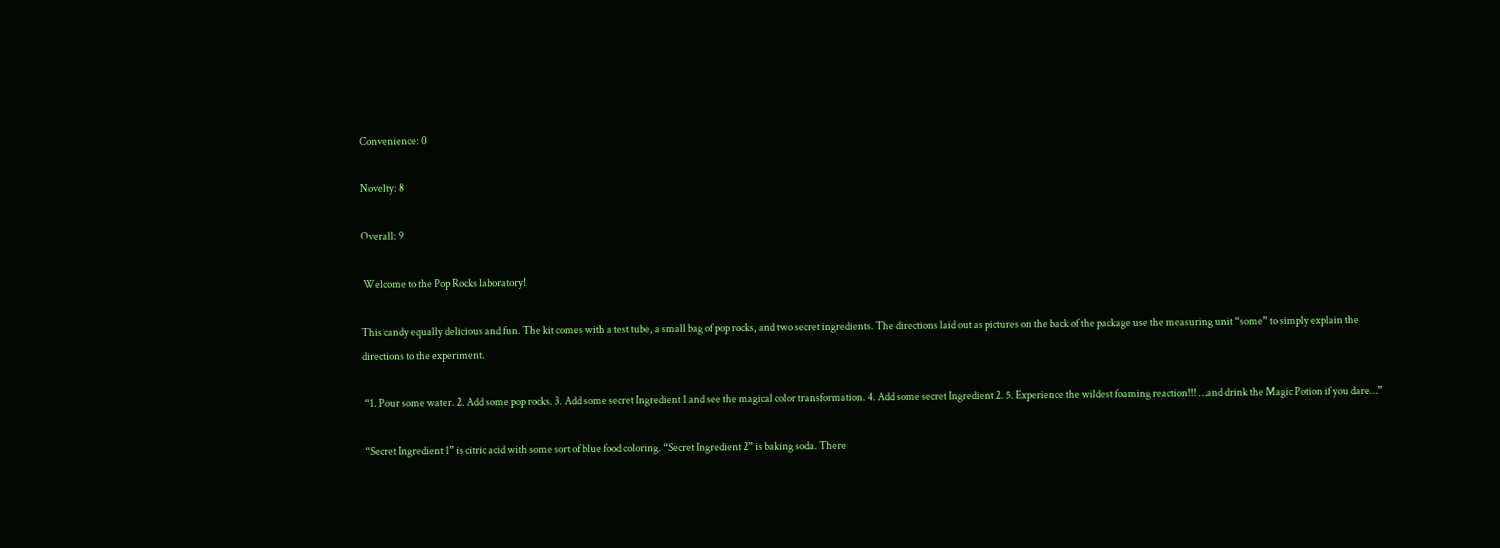Convenience: 0

Novelty: 8

Overall: 9

 Welcome to the Pop Rocks laboratory!

This candy equally delicious and fun. The kit comes with a test tube, a small bag of pop rocks, and two secret ingredients. The directions laid out as pictures on the back of the package use the measuring unit “some” to simply explain the directions to the experiment.

 “1. Pour some water. 2. Add some pop rocks. 3. Add some secret Ingredient 1 and see the magical color transformation. 4. Add some secret Ingredient 2. 5. Experience the wildest foaming reaction!!! …and drink the Magic Potion if you dare…”

 “Secret Ingredient 1” is citric acid with some sort of blue food coloring. “Secret Ingredient 2” is baking soda. There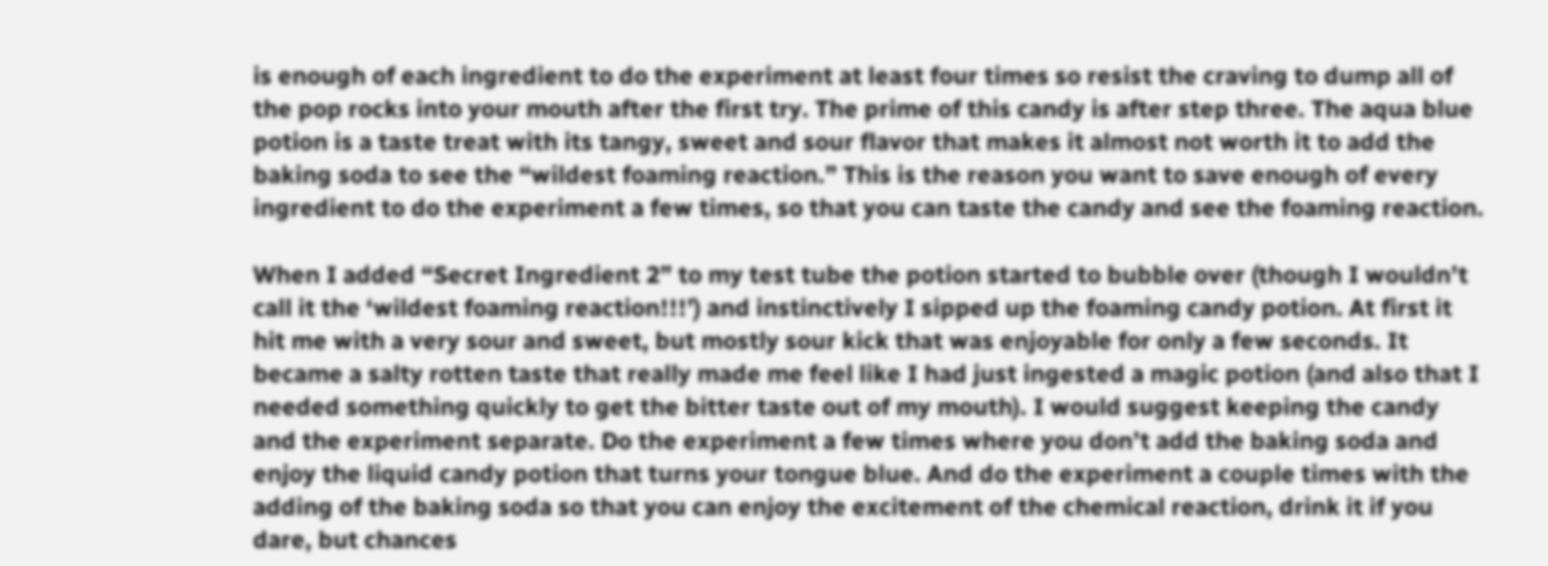is enough of each ingredient to do the experiment at least four times so resist the craving to dump all of the pop rocks into your mouth after the first try. The prime of this candy is after step three. The aqua blue potion is a taste treat with its tangy, sweet and sour flavor that makes it almost not worth it to add the baking soda to see the “wildest foaming reaction.” This is the reason you want to save enough of every ingredient to do the experiment a few times, so that you can taste the candy and see the foaming reaction.

When I added “Secret Ingredient 2” to my test tube the potion started to bubble over (though I wouldn’t call it the ‘wildest foaming reaction!!!’) and instinctively I sipped up the foaming candy potion. At first it hit me with a very sour and sweet, but mostly sour kick that was enjoyable for only a few seconds. It became a salty rotten taste that really made me feel like I had just ingested a magic potion (and also that I needed something quickly to get the bitter taste out of my mouth). I would suggest keeping the candy and the experiment separate. Do the experiment a few times where you don’t add the baking soda and enjoy the liquid candy potion that turns your tongue blue. And do the experiment a couple times with the adding of the baking soda so that you can enjoy the excitement of the chemical reaction, drink it if you dare, but chances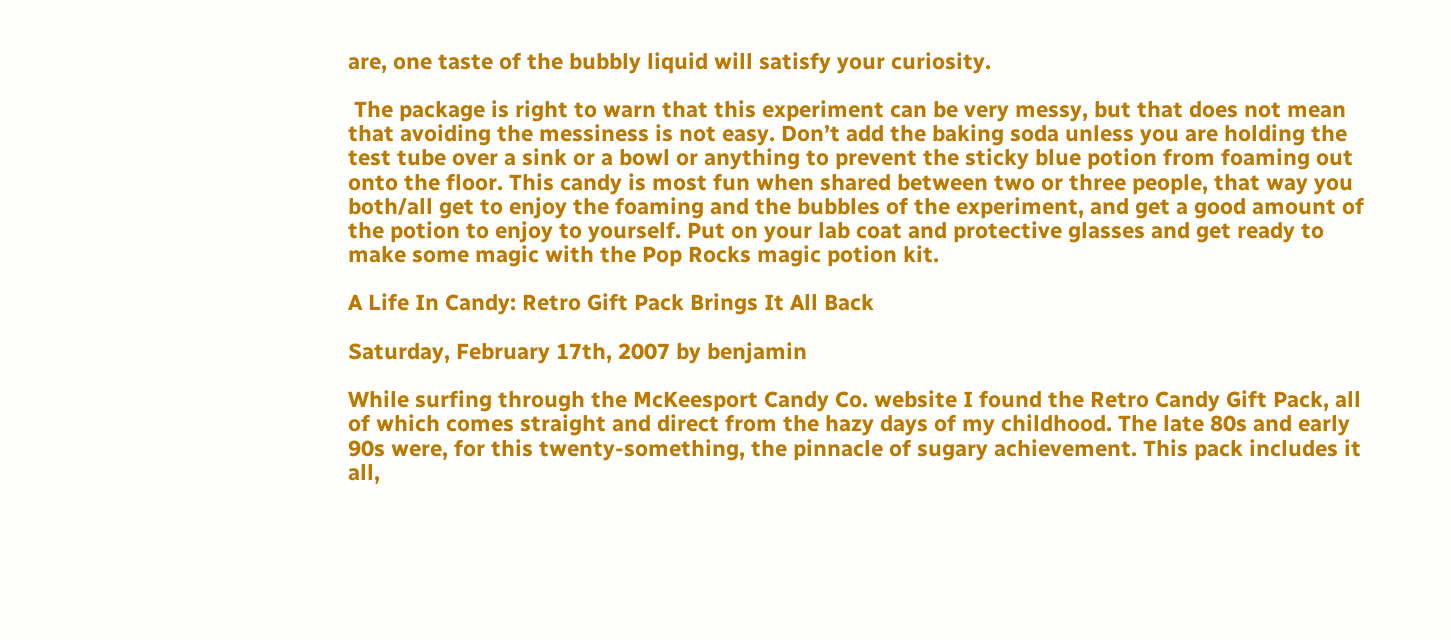are, one taste of the bubbly liquid will satisfy your curiosity.

 The package is right to warn that this experiment can be very messy, but that does not mean that avoiding the messiness is not easy. Don’t add the baking soda unless you are holding the test tube over a sink or a bowl or anything to prevent the sticky blue potion from foaming out onto the floor. This candy is most fun when shared between two or three people, that way you both/all get to enjoy the foaming and the bubbles of the experiment, and get a good amount of the potion to enjoy to yourself. Put on your lab coat and protective glasses and get ready to make some magic with the Pop Rocks magic potion kit.

A Life In Candy: Retro Gift Pack Brings It All Back

Saturday, February 17th, 2007 by benjamin

While surfing through the McKeesport Candy Co. website I found the Retro Candy Gift Pack, all of which comes straight and direct from the hazy days of my childhood. The late 80s and early 90s were, for this twenty-something, the pinnacle of sugary achievement. This pack includes it all,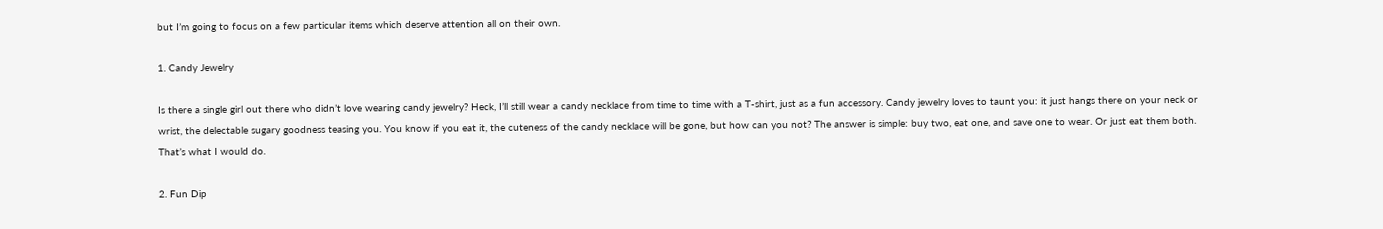but I’m going to focus on a few particular items which deserve attention all on their own.

1. Candy Jewelry

Is there a single girl out there who didn’t love wearing candy jewelry? Heck, I’ll still wear a candy necklace from time to time with a T-shirt, just as a fun accessory. Candy jewelry loves to taunt you: it just hangs there on your neck or wrist, the delectable sugary goodness teasing you. You know if you eat it, the cuteness of the candy necklace will be gone, but how can you not? The answer is simple: buy two, eat one, and save one to wear. Or just eat them both. That’s what I would do.

2. Fun Dip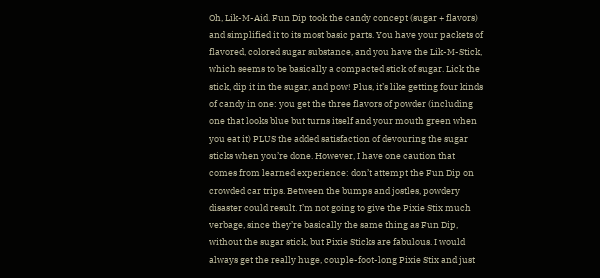Oh, Lik-M-Aid. Fun Dip took the candy concept (sugar + flavors) and simplified it to its most basic parts. You have your packets of flavored, colored sugar substance, and you have the Lik-M-Stick, which seems to be basically a compacted stick of sugar. Lick the stick, dip it in the sugar, and pow! Plus, it’s like getting four kinds of candy in one: you get the three flavors of powder (including one that looks blue but turns itself and your mouth green when you eat it) PLUS the added satisfaction of devouring the sugar sticks when you’re done. However, I have one caution that comes from learned experience: don’t attempt the Fun Dip on crowded car trips. Between the bumps and jostles, powdery disaster could result. I’m not going to give the Pixie Stix much verbage, since they’re basically the same thing as Fun Dip, without the sugar stick, but Pixie Sticks are fabulous. I would always get the really huge, couple-foot-long Pixie Stix and just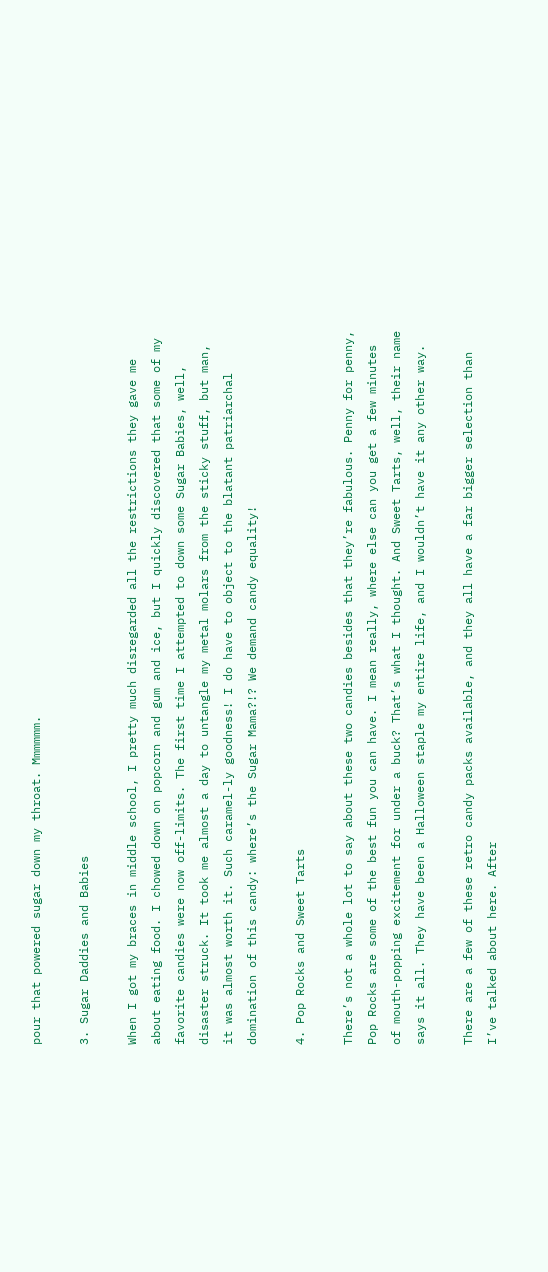pour that powered sugar down my throat. Mmmmmm.

3. Sugar Daddies and Babies

When I got my braces in middle school, I pretty much disregarded all the restrictions they gave me about eating food. I chowed down on popcorn and gum and ice, but I quickly discovered that some of my favorite candies were now off-limits. The first time I attempted to down some Sugar Babies, well, disaster struck. It took me almost a day to untangle my metal molars from the sticky stuff, but man, it was almost worth it. Such caramel-ly goodness! I do have to object to the blatant patriarchal domination of this candy: where’s the Sugar Mama?!? We demand candy equality!

4. Pop Rocks and Sweet Tarts

There’s not a whole lot to say about these two candies besides that they’re fabulous. Penny for penny, Pop Rocks are some of the best fun you can have. I mean really, where else can you get a few minutes of mouth-popping excitement for under a buck? That’s what I thought. And Sweet Tarts, well, their name says it all. They have been a Halloween staple my entire life, and I wouldn’t have it any other way.

There are a few of these retro candy packs available, and they all have a far bigger selection than I’ve talked about here. After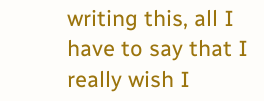writing this, all I have to say that I really wish I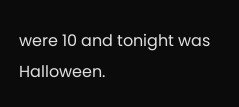were 10 and tonight was Halloween.